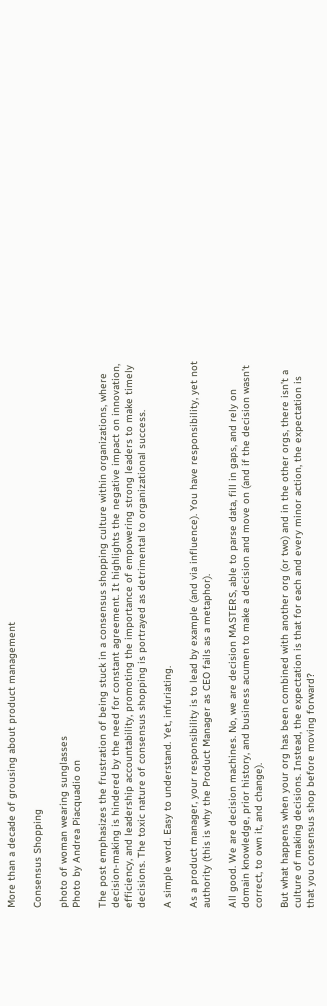More than a decade of grousing about product management

Consensus Shopping

photo of woman wearing sunglasses
Photo by Andrea Piacquadio on

The post emphasizes the frustration of being stuck in a consensus shopping culture within organizations, where decision-making is hindered by the need for constant agreement. It highlights the negative impact on innovation, efficiency, and leadership accountability, promoting the importance of empowering strong leaders to make timely decisions. The toxic nature of consensus shopping is portrayed as detrimental to organizational success.

A simple word. Easy to understand. Yet, infuriating.

As a product manager, your responsibility is to lead by example (and via influence). You have responsibility, yet not authority (this is why the Product Manager as CEO fails as a metaphor).

All good. We are decision machines. No, we are decision MASTERS, able to parse data, fill in gaps, and rely on domain knowledge, prior history, and business acumen to make a decision and move on (and if the decision wasn’t correct, to own it, and change).

But what happens when your org has been combined with another org (or two) and in the other orgs, there isn’t a culture of making decisions. Instead, the expectation is that for each and every minor action, the expectation is that you consensus shop before moving forward?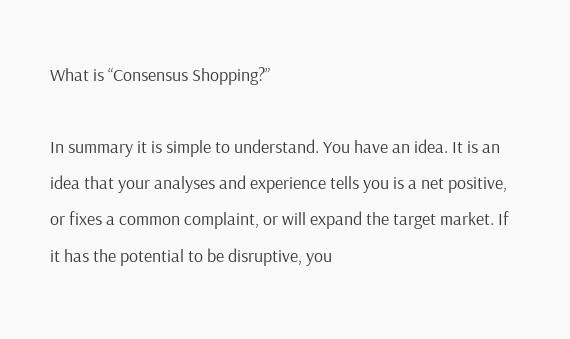What is “Consensus Shopping?”

In summary it is simple to understand. You have an idea. It is an idea that your analyses and experience tells you is a net positive, or fixes a common complaint, or will expand the target market. If it has the potential to be disruptive, you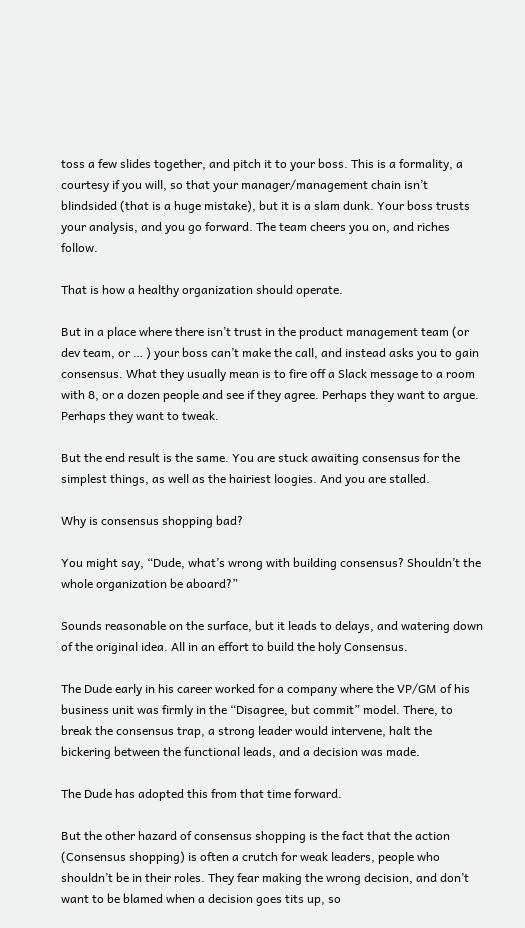toss a few slides together, and pitch it to your boss. This is a formality, a courtesy if you will, so that your manager/management chain isn’t blindsided (that is a huge mistake), but it is a slam dunk. Your boss trusts your analysis, and you go forward. The team cheers you on, and riches follow.

That is how a healthy organization should operate.

But in a place where there isn’t trust in the product management team (or dev team, or … ) your boss can’t make the call, and instead asks you to gain consensus. What they usually mean is to fire off a Slack message to a room with 8, or a dozen people and see if they agree. Perhaps they want to argue. Perhaps they want to tweak.

But the end result is the same. You are stuck awaiting consensus for the simplest things, as well as the hairiest loogies. And you are stalled.

Why is consensus shopping bad?

You might say, “Dude, what’s wrong with building consensus? Shouldn’t the whole organization be aboard?”

Sounds reasonable on the surface, but it leads to delays, and watering down of the original idea. All in an effort to build the holy Consensus.

The Dude early in his career worked for a company where the VP/GM of his business unit was firmly in the “Disagree, but commit” model. There, to break the consensus trap, a strong leader would intervene, halt the bickering between the functional leads, and a decision was made.

The Dude has adopted this from that time forward.

But the other hazard of consensus shopping is the fact that the action (Consensus shopping) is often a crutch for weak leaders, people who shouldn’t be in their roles. They fear making the wrong decision, and don’t want to be blamed when a decision goes tits up, so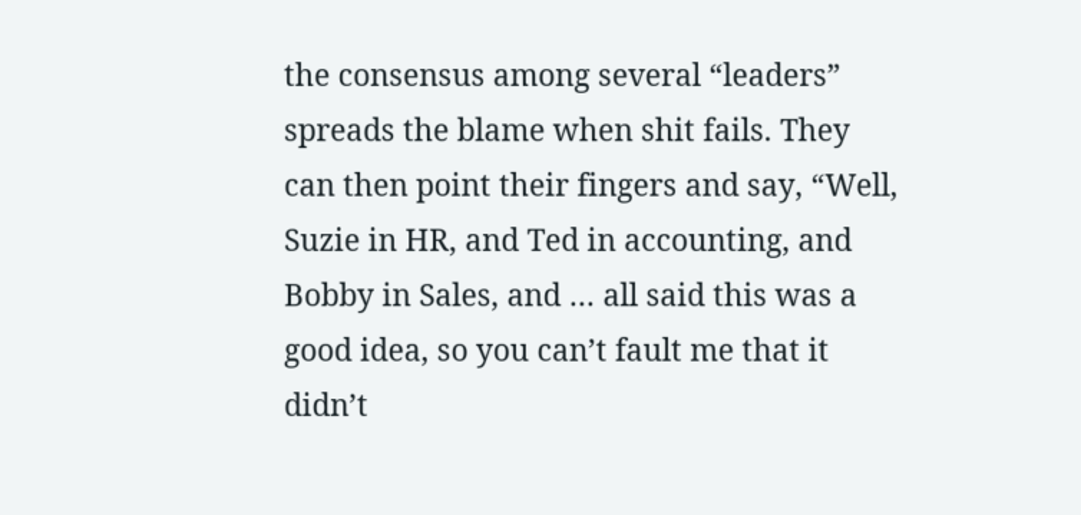the consensus among several “leaders” spreads the blame when shit fails. They can then point their fingers and say, “Well, Suzie in HR, and Ted in accounting, and Bobby in Sales, and … all said this was a good idea, so you can’t fault me that it didn’t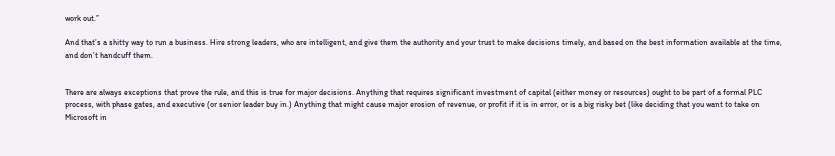work out.”

And that’s a shitty way to run a business. Hire strong leaders, who are intelligent, and give them the authority and your trust to make decisions timely, and based on the best information available at the time, and don’t handcuff them.


There are always exceptions that prove the rule, and this is true for major decisions. Anything that requires significant investment of capital (either money or resources) ought to be part of a formal PLC process, with phase gates, and executive (or senior leader buy in.) Anything that might cause major erosion of revenue, or profit if it is in error, or is a big risky bet (like deciding that you want to take on Microsoft in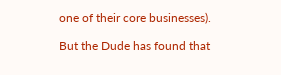one of their core businesses).

But the Dude has found that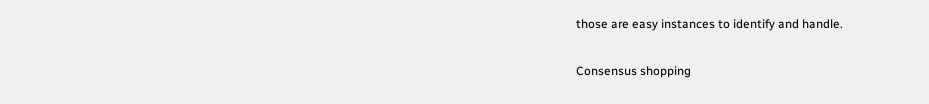those are easy instances to identify and handle.

Consensus shopping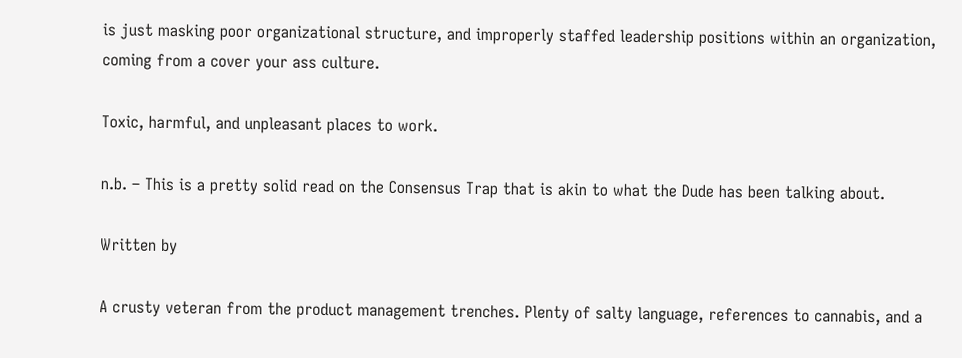is just masking poor organizational structure, and improperly staffed leadership positions within an organization, coming from a cover your ass culture.

Toxic, harmful, and unpleasant places to work.

n.b. – This is a pretty solid read on the Consensus Trap that is akin to what the Dude has been talking about.

Written by

A crusty veteran from the product management trenches. Plenty of salty language, references to cannabis, and a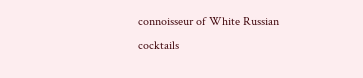connoisseur of White Russian cocktails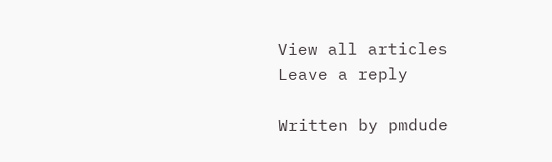View all articles
Leave a reply

Written by pmdude